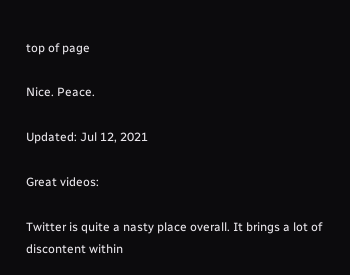top of page

Nice. Peace.

Updated: Jul 12, 2021

Great videos:

Twitter is quite a nasty place overall. It brings a lot of discontent within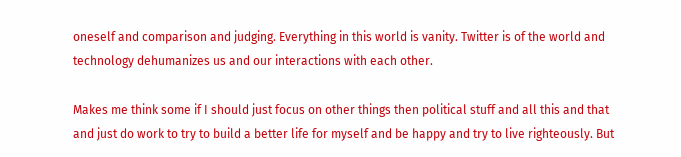oneself and comparison and judging. Everything in this world is vanity. Twitter is of the world and technology dehumanizes us and our interactions with each other.

Makes me think some if I should just focus on other things then political stuff and all this and that and just do work to try to build a better life for myself and be happy and try to live righteously. But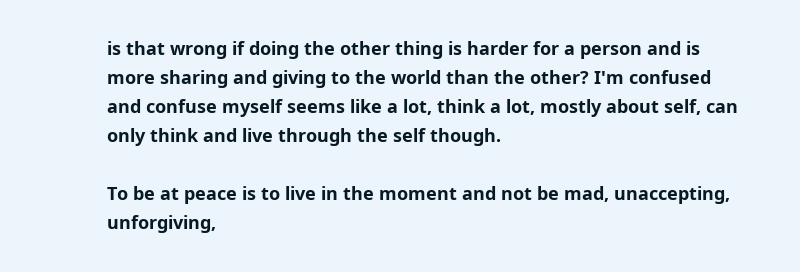is that wrong if doing the other thing is harder for a person and is more sharing and giving to the world than the other? I'm confused and confuse myself seems like a lot, think a lot, mostly about self, can only think and live through the self though.

To be at peace is to live in the moment and not be mad, unaccepting, unforgiving,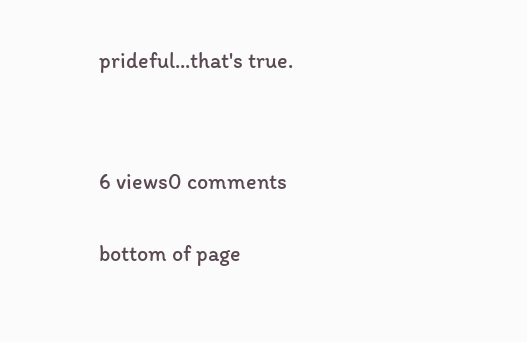prideful...that's true.




6 views0 comments


bottom of page